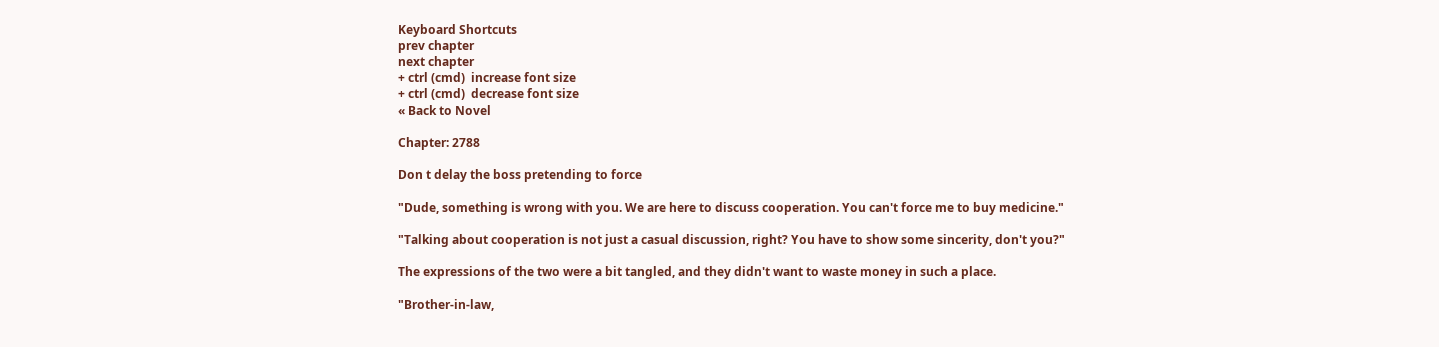Keyboard Shortcuts
prev chapter
next chapter
+ ctrl (cmd)  increase font size
+ ctrl (cmd)  decrease font size
« Back to Novel

Chapter: 2788

Don t delay the boss pretending to force

"Dude, something is wrong with you. We are here to discuss cooperation. You can't force me to buy medicine."

"Talking about cooperation is not just a casual discussion, right? You have to show some sincerity, don't you?"

The expressions of the two were a bit tangled, and they didn't want to waste money in such a place.

"Brother-in-law,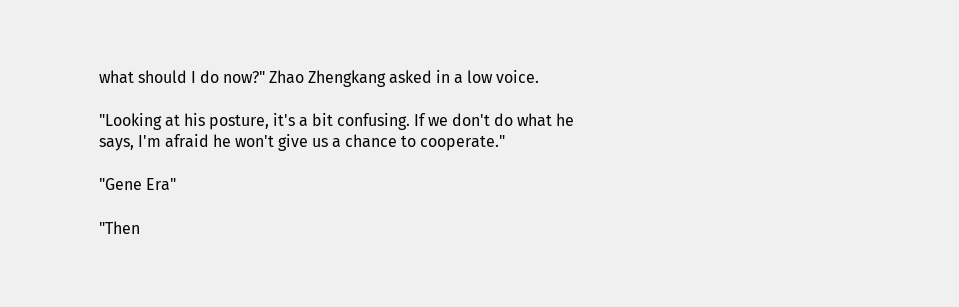what should I do now?" Zhao Zhengkang asked in a low voice.

"Looking at his posture, it's a bit confusing. If we don't do what he says, I'm afraid he won't give us a chance to cooperate."

"Gene Era"

"Then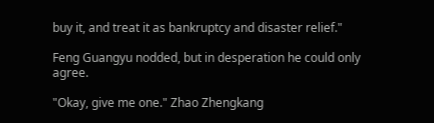buy it, and treat it as bankruptcy and disaster relief."

Feng Guangyu nodded, but in desperation he could only agree.

"Okay, give me one." Zhao Zhengkang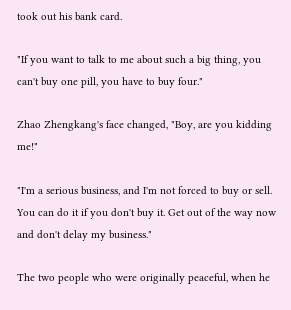took out his bank card.

"If you want to talk to me about such a big thing, you can't buy one pill, you have to buy four."

Zhao Zhengkang's face changed, "Boy, are you kidding me!"

"I'm a serious business, and I'm not forced to buy or sell. You can do it if you don't buy it. Get out of the way now and don't delay my business."

The two people who were originally peaceful, when he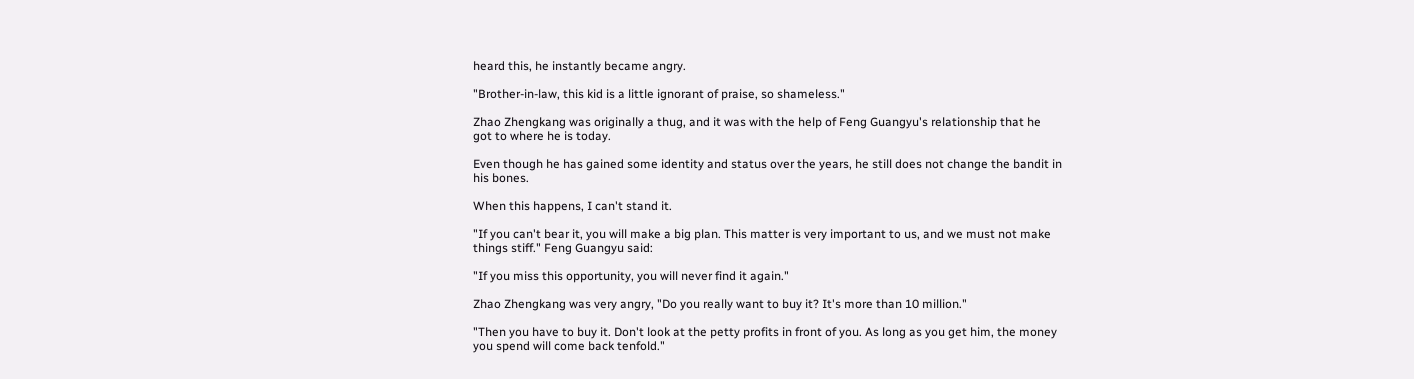heard this, he instantly became angry.

"Brother-in-law, this kid is a little ignorant of praise, so shameless."

Zhao Zhengkang was originally a thug, and it was with the help of Feng Guangyu's relationship that he got to where he is today.

Even though he has gained some identity and status over the years, he still does not change the bandit in his bones.

When this happens, I can't stand it.

"If you can't bear it, you will make a big plan. This matter is very important to us, and we must not make things stiff." Feng Guangyu said:

"If you miss this opportunity, you will never find it again."

Zhao Zhengkang was very angry, "Do you really want to buy it? It's more than 10 million."

"Then you have to buy it. Don't look at the petty profits in front of you. As long as you get him, the money you spend will come back tenfold."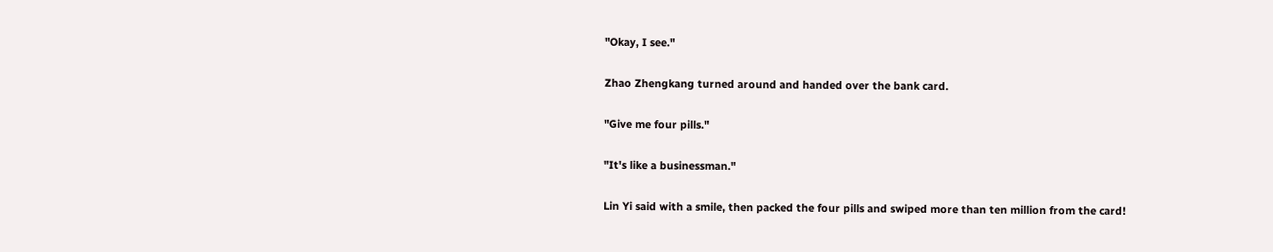"Okay, I see."

Zhao Zhengkang turned around and handed over the bank card.

"Give me four pills."

"It's like a businessman."

Lin Yi said with a smile, then packed the four pills and swiped more than ten million from the card!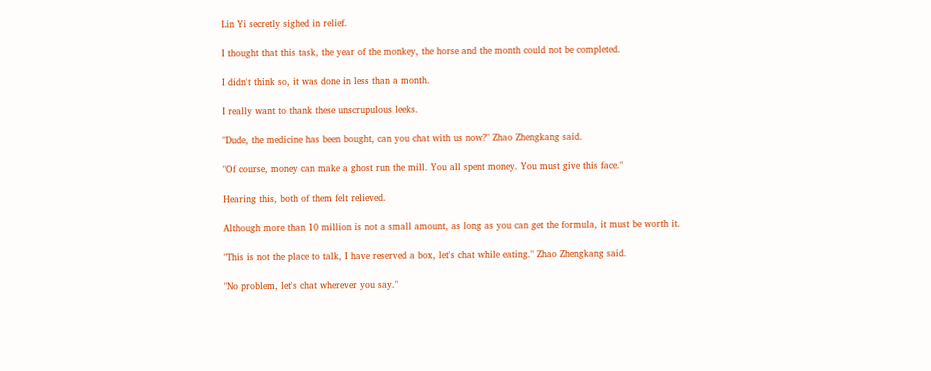Lin Yi secretly sighed in relief.

I thought that this task, the year of the monkey, the horse and the month could not be completed.

I didn't think so, it was done in less than a month.

I really want to thank these unscrupulous leeks.

"Dude, the medicine has been bought, can you chat with us now?" Zhao Zhengkang said.

"Of course, money can make a ghost run the mill. You all spent money. You must give this face."

Hearing this, both of them felt relieved.

Although more than 10 million is not a small amount, as long as you can get the formula, it must be worth it.

"This is not the place to talk, I have reserved a box, let's chat while eating." Zhao Zhengkang said.

"No problem, let's chat wherever you say."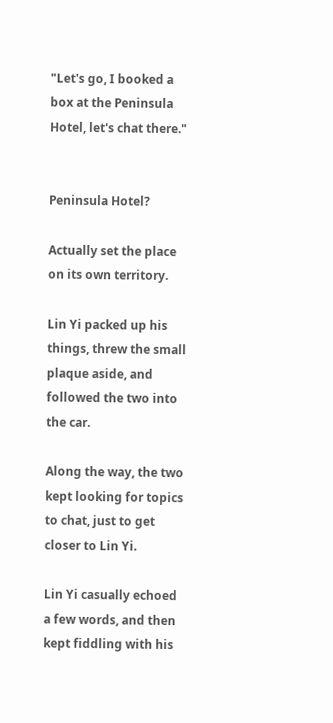"Let's go, I booked a box at the Peninsula Hotel, let's chat there."


Peninsula Hotel?

Actually set the place on its own territory.

Lin Yi packed up his things, threw the small plaque aside, and followed the two into the car.

Along the way, the two kept looking for topics to chat, just to get closer to Lin Yi.

Lin Yi casually echoed a few words, and then kept fiddling with his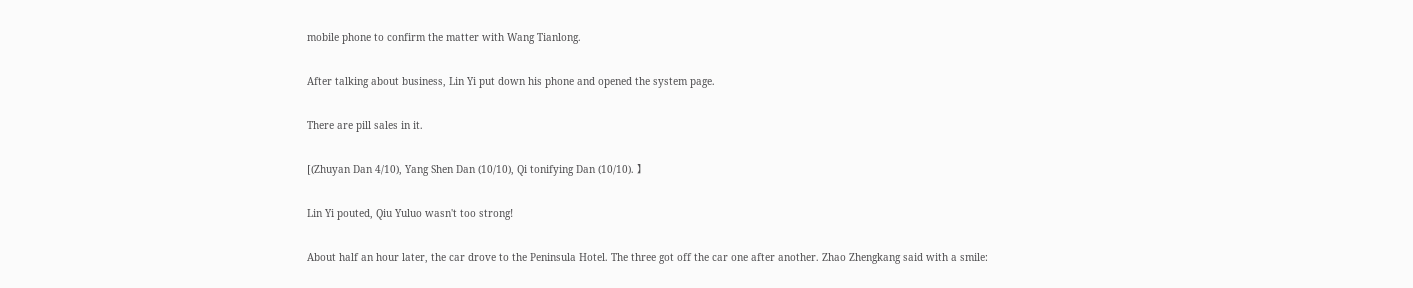mobile phone to confirm the matter with Wang Tianlong.

After talking about business, Lin Yi put down his phone and opened the system page.

There are pill sales in it.

[(Zhuyan Dan 4/10), Yang Shen Dan (10/10), Qi tonifying Dan (10/10). 】

Lin Yi pouted, Qiu Yuluo wasn't too strong!

About half an hour later, the car drove to the Peninsula Hotel. The three got off the car one after another. Zhao Zhengkang said with a smile: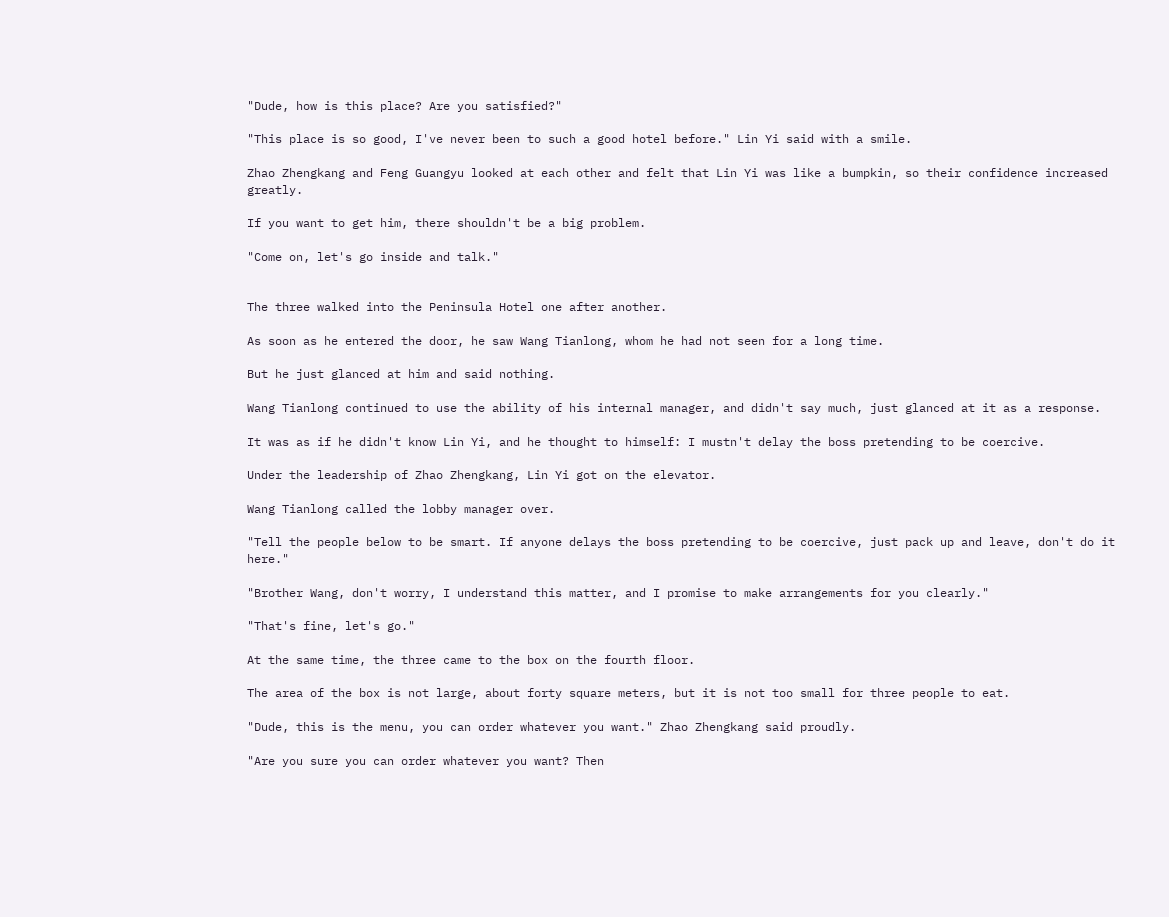"Dude, how is this place? Are you satisfied?"

"This place is so good, I've never been to such a good hotel before." Lin Yi said with a smile.

Zhao Zhengkang and Feng Guangyu looked at each other and felt that Lin Yi was like a bumpkin, so their confidence increased greatly.

If you want to get him, there shouldn't be a big problem.

"Come on, let's go inside and talk."


The three walked into the Peninsula Hotel one after another.

As soon as he entered the door, he saw Wang Tianlong, whom he had not seen for a long time.

But he just glanced at him and said nothing.

Wang Tianlong continued to use the ability of his internal manager, and didn't say much, just glanced at it as a response.

It was as if he didn't know Lin Yi, and he thought to himself: I mustn't delay the boss pretending to be coercive.

Under the leadership of Zhao Zhengkang, Lin Yi got on the elevator.

Wang Tianlong called the lobby manager over.

"Tell the people below to be smart. If anyone delays the boss pretending to be coercive, just pack up and leave, don't do it here."

"Brother Wang, don't worry, I understand this matter, and I promise to make arrangements for you clearly."

"That's fine, let's go."

At the same time, the three came to the box on the fourth floor.

The area of the box is not large, about forty square meters, but it is not too small for three people to eat.

"Dude, this is the menu, you can order whatever you want." Zhao Zhengkang said proudly.

"Are you sure you can order whatever you want? Then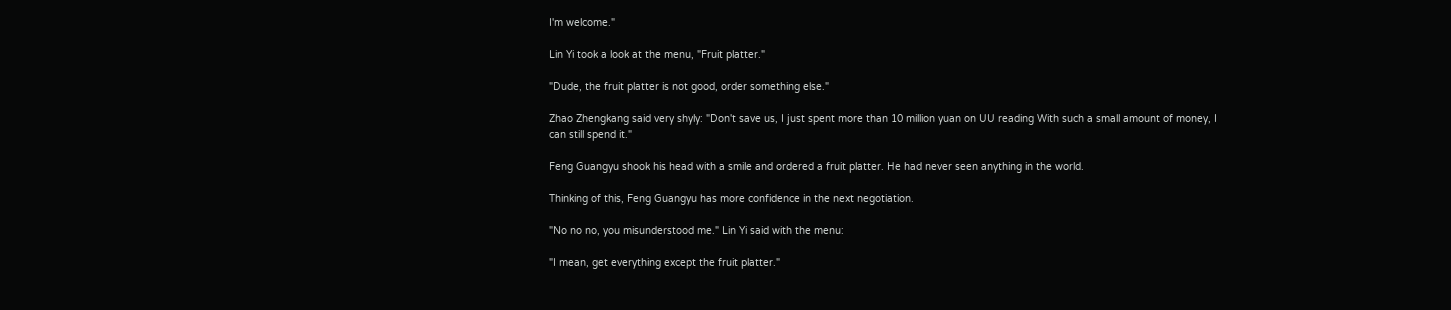I'm welcome."

Lin Yi took a look at the menu, "Fruit platter."

"Dude, the fruit platter is not good, order something else."

Zhao Zhengkang said very shyly: "Don't save us, I just spent more than 10 million yuan on UU reading With such a small amount of money, I can still spend it."

Feng Guangyu shook his head with a smile and ordered a fruit platter. He had never seen anything in the world.

Thinking of this, Feng Guangyu has more confidence in the next negotiation.

"No no no, you misunderstood me." Lin Yi said with the menu:

"I mean, get everything except the fruit platter."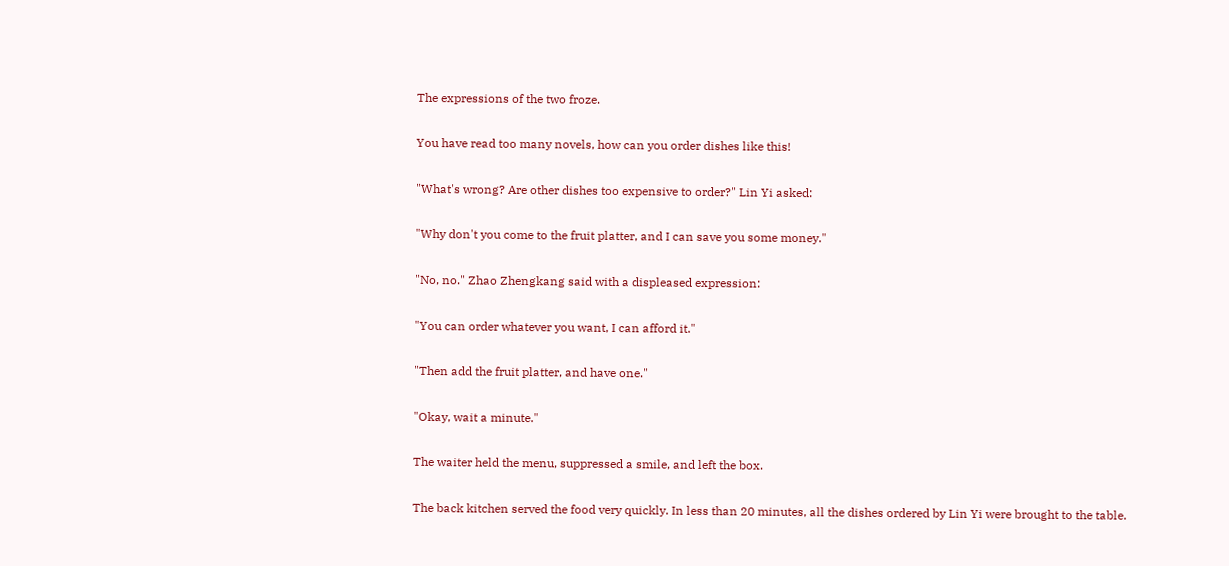The expressions of the two froze.

You have read too many novels, how can you order dishes like this!

"What's wrong? Are other dishes too expensive to order?" Lin Yi asked:

"Why don't you come to the fruit platter, and I can save you some money."

"No, no." Zhao Zhengkang said with a displeased expression:

"You can order whatever you want, I can afford it."

"Then add the fruit platter, and have one."

"Okay, wait a minute."

The waiter held the menu, suppressed a smile, and left the box.

The back kitchen served the food very quickly. In less than 20 minutes, all the dishes ordered by Lin Yi were brought to the table.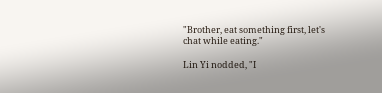"Brother, eat something first, let's chat while eating."

Lin Yi nodded, "I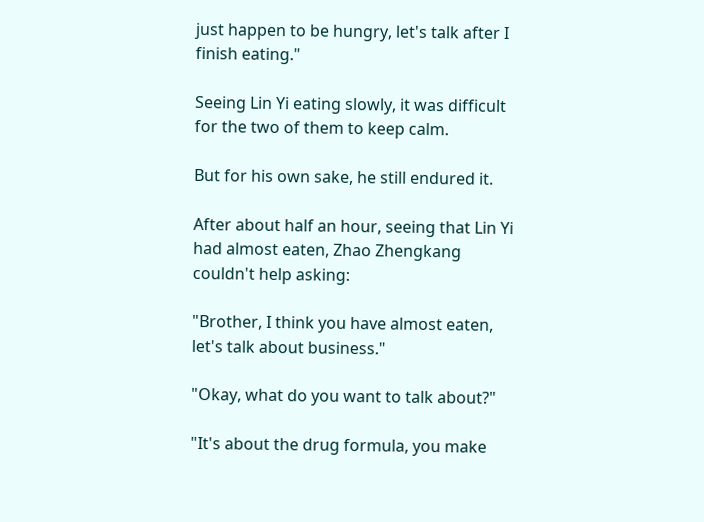just happen to be hungry, let's talk after I finish eating."

Seeing Lin Yi eating slowly, it was difficult for the two of them to keep calm.

But for his own sake, he still endured it.

After about half an hour, seeing that Lin Yi had almost eaten, Zhao Zhengkang couldn't help asking:

"Brother, I think you have almost eaten, let's talk about business."

"Okay, what do you want to talk about?"

"It's about the drug formula, you make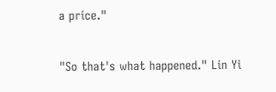a price."

"So that's what happened." Lin Yi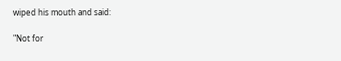wiped his mouth and said:

"Not for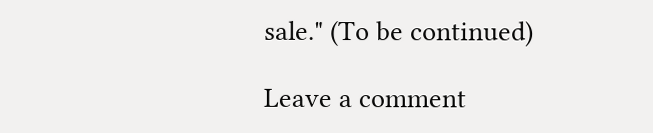sale." (To be continued)

Leave a comment